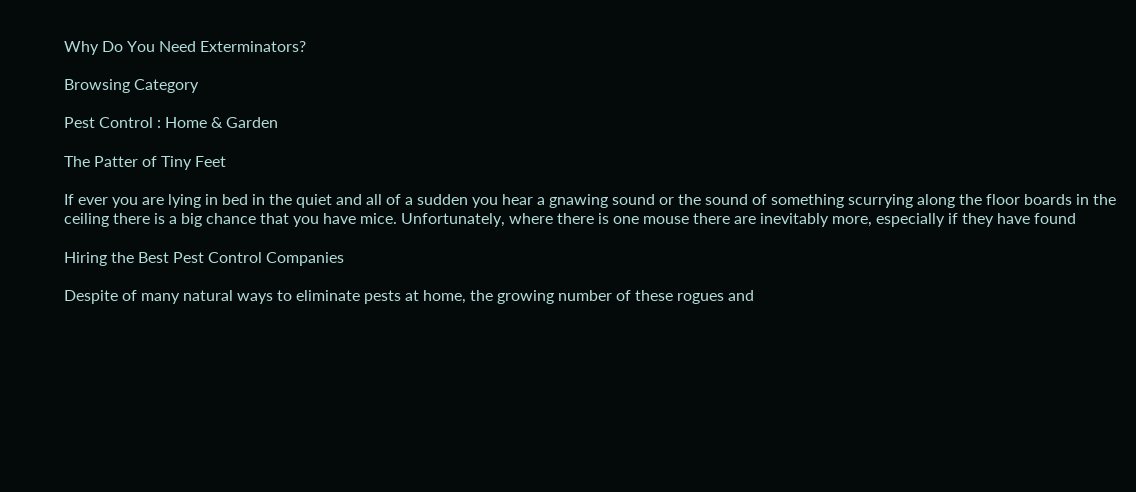Why Do You Need Exterminators?

Browsing Category

Pest Control : Home & Garden

The Patter of Tiny Feet

If ever you are lying in bed in the quiet and all of a sudden you hear a gnawing sound or the sound of something scurrying along the floor boards in the ceiling there is a big chance that you have mice. Unfortunately, where there is one mouse there are inevitably more, especially if they have found

Hiring the Best Pest Control Companies

Despite of many natural ways to eliminate pests at home, the growing number of these rogues and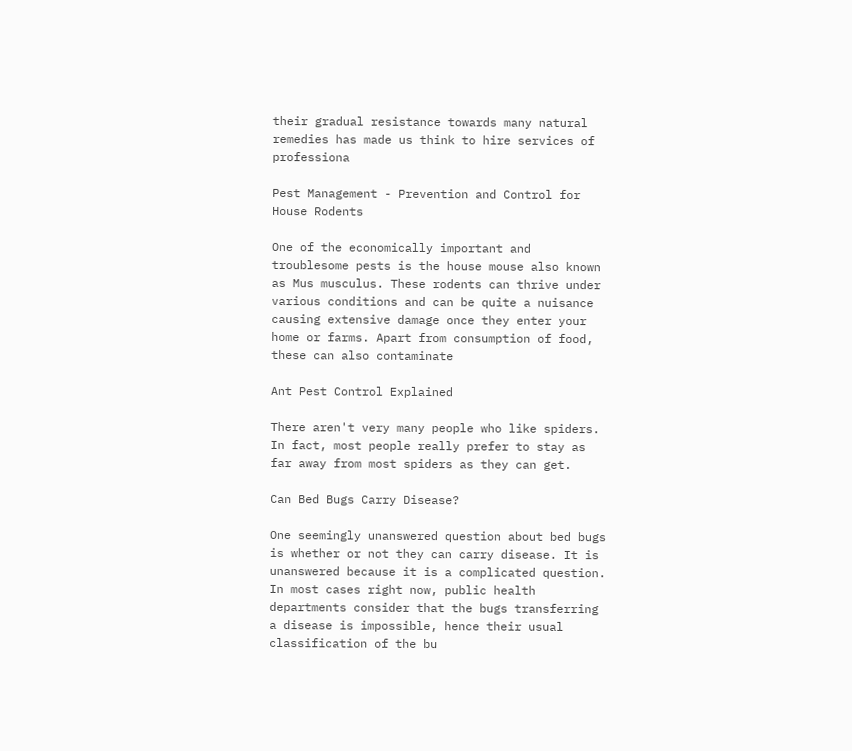their gradual resistance towards many natural remedies has made us think to hire services of professiona

Pest Management - Prevention and Control for House Rodents

One of the economically important and troublesome pests is the house mouse also known as Mus musculus. These rodents can thrive under various conditions and can be quite a nuisance causing extensive damage once they enter your home or farms. Apart from consumption of food, these can also contaminate

Ant Pest Control Explained

There aren't very many people who like spiders. In fact, most people really prefer to stay as far away from most spiders as they can get.

Can Bed Bugs Carry Disease?

One seemingly unanswered question about bed bugs is whether or not they can carry disease. It is unanswered because it is a complicated question. In most cases right now, public health departments consider that the bugs transferring a disease is impossible, hence their usual classification of the bu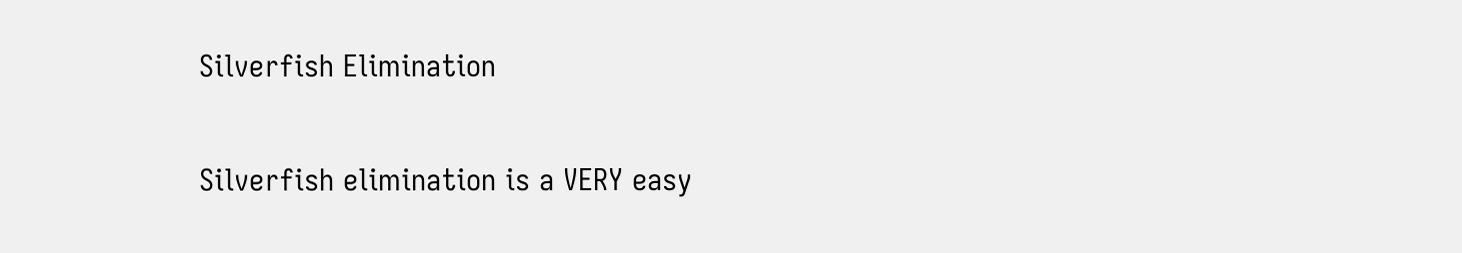Silverfish Elimination

Silverfish elimination is a VERY easy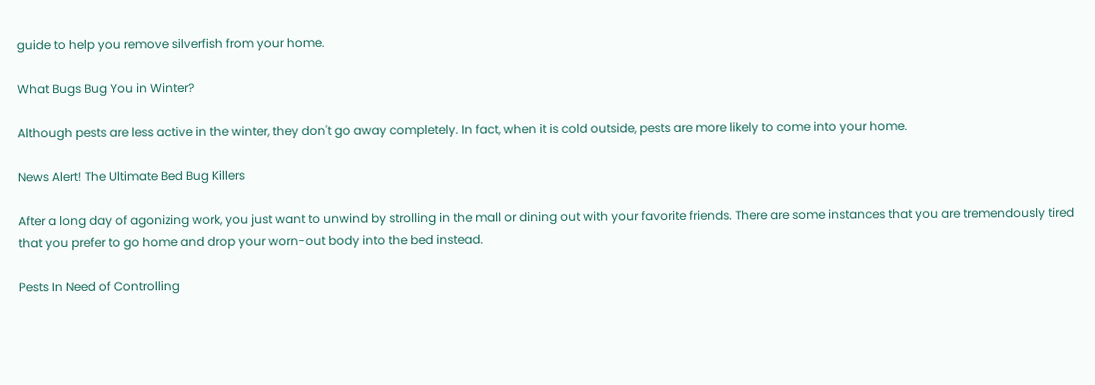guide to help you remove silverfish from your home.

What Bugs Bug You in Winter?

Although pests are less active in the winter, they don't go away completely. In fact, when it is cold outside, pests are more likely to come into your home.

News Alert! The Ultimate Bed Bug Killers

After a long day of agonizing work, you just want to unwind by strolling in the mall or dining out with your favorite friends. There are some instances that you are tremendously tired that you prefer to go home and drop your worn-out body into the bed instead.

Pests In Need of Controlling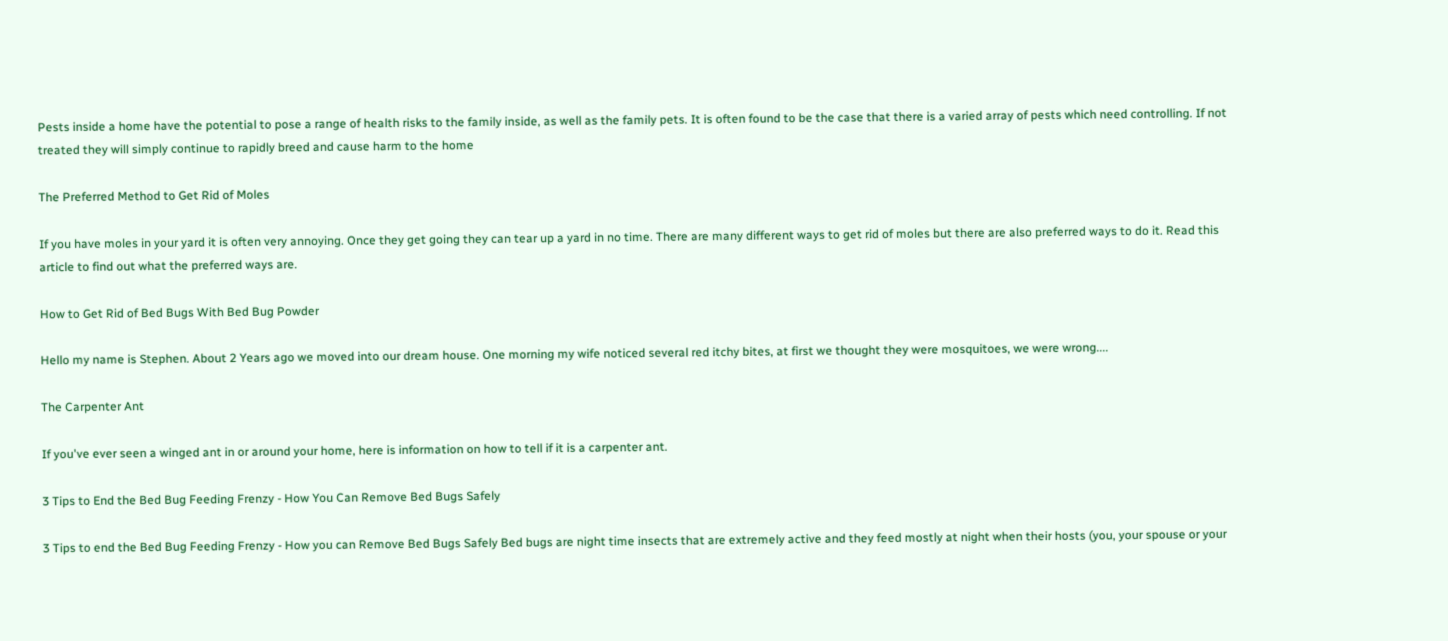Pests inside a home have the potential to pose a range of health risks to the family inside, as well as the family pets. It is often found to be the case that there is a varied array of pests which need controlling. If not treated they will simply continue to rapidly breed and cause harm to the home

The Preferred Method to Get Rid of Moles

If you have moles in your yard it is often very annoying. Once they get going they can tear up a yard in no time. There are many different ways to get rid of moles but there are also preferred ways to do it. Read this article to find out what the preferred ways are.

How to Get Rid of Bed Bugs With Bed Bug Powder

Hello my name is Stephen. About 2 Years ago we moved into our dream house. One morning my wife noticed several red itchy bites, at first we thought they were mosquitoes, we were wrong....

The Carpenter Ant

If you've ever seen a winged ant in or around your home, here is information on how to tell if it is a carpenter ant.

3 Tips to End the Bed Bug Feeding Frenzy - How You Can Remove Bed Bugs Safely

3 Tips to end the Bed Bug Feeding Frenzy - How you can Remove Bed Bugs Safely Bed bugs are night time insects that are extremely active and they feed mostly at night when their hosts (you, your spouse or your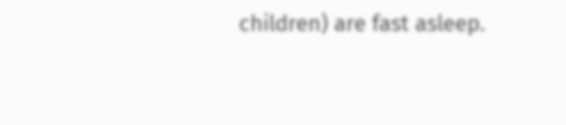children) are fast asleep.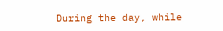During the day, while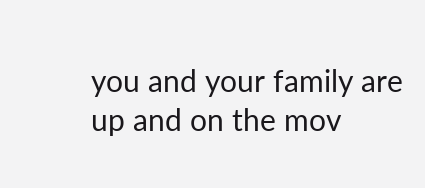you and your family are up and on the mov